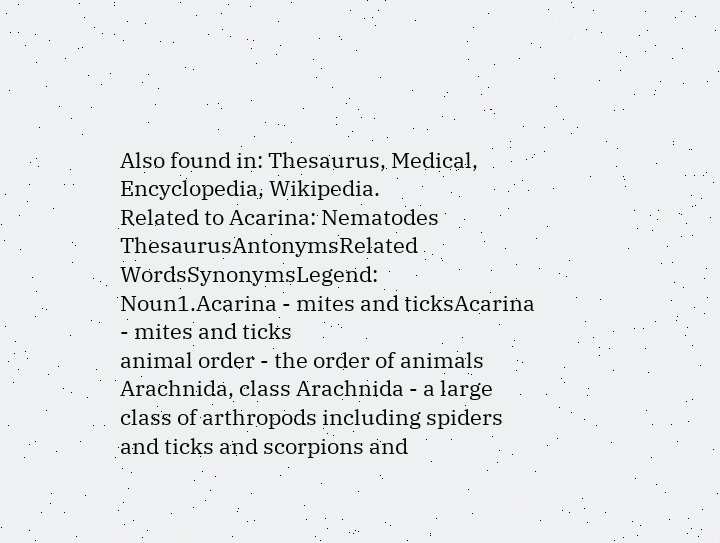Also found in: Thesaurus, Medical, Encyclopedia, Wikipedia.
Related to Acarina: Nematodes
ThesaurusAntonymsRelated WordsSynonymsLegend:
Noun1.Acarina - mites and ticksAcarina - mites and ticks
animal order - the order of animals
Arachnida, class Arachnida - a large class of arthropods including spiders and ticks and scorpions and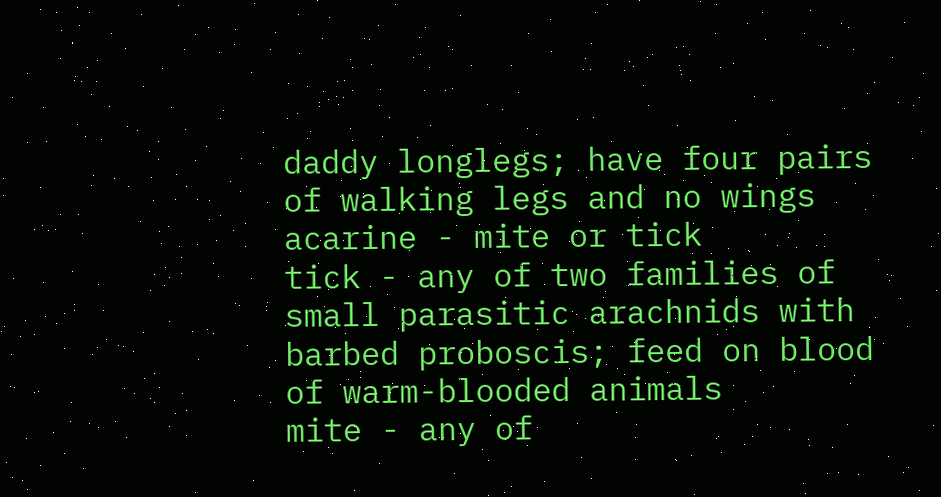daddy longlegs; have four pairs of walking legs and no wings
acarine - mite or tick
tick - any of two families of small parasitic arachnids with barbed proboscis; feed on blood of warm-blooded animals
mite - any of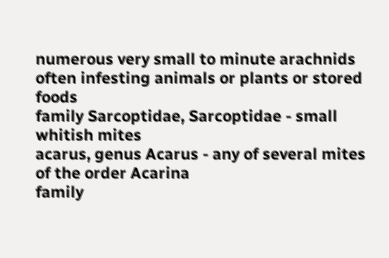numerous very small to minute arachnids often infesting animals or plants or stored foods
family Sarcoptidae, Sarcoptidae - small whitish mites
acarus, genus Acarus - any of several mites of the order Acarina
family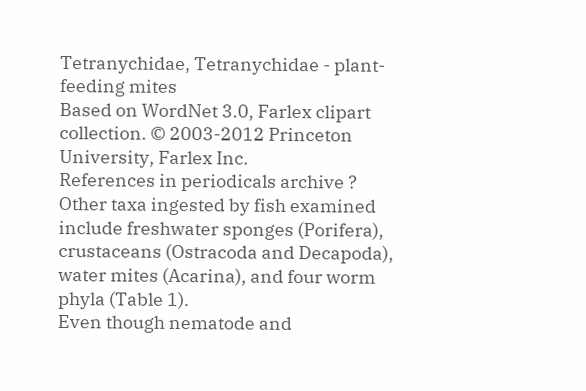Tetranychidae, Tetranychidae - plant-feeding mites
Based on WordNet 3.0, Farlex clipart collection. © 2003-2012 Princeton University, Farlex Inc.
References in periodicals archive ?
Other taxa ingested by fish examined include freshwater sponges (Porifera), crustaceans (Ostracoda and Decapoda), water mites (Acarina), and four worm phyla (Table 1).
Even though nematode and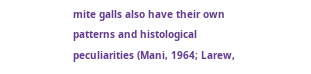mite galls also have their own patterns and histological peculiarities (Mani, 1964; Larew,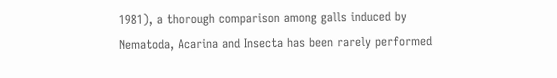1981), a thorough comparison among galls induced by Nematoda, Acarina and Insecta has been rarely performed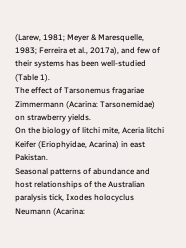(Larew, 1981; Meyer & Maresquelle, 1983; Ferreira et al., 2017a), and few of their systems has been well-studied (Table 1).
The effect of Tarsonemus fragariae Zimmermann (Acarina: Tarsonemidae) on strawberry yields.
On the biology of litchi mite, Aceria litchi Keifer (Eriophyidae, Acarina) in east Pakistan.
Seasonal patterns of abundance and host relationships of the Australian paralysis tick, Ixodes holocyclus Neumann (Acarina: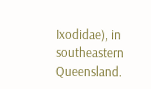Ixodidae), in southeastern Queensland.